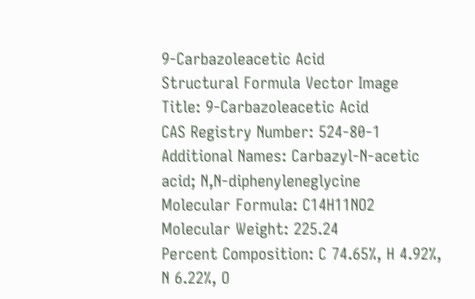9-Carbazoleacetic Acid
Structural Formula Vector Image
Title: 9-Carbazoleacetic Acid
CAS Registry Number: 524-80-1
Additional Names: Carbazyl-N-acetic acid; N,N-diphenyleneglycine
Molecular Formula: C14H11NO2
Molecular Weight: 225.24
Percent Composition: C 74.65%, H 4.92%, N 6.22%, O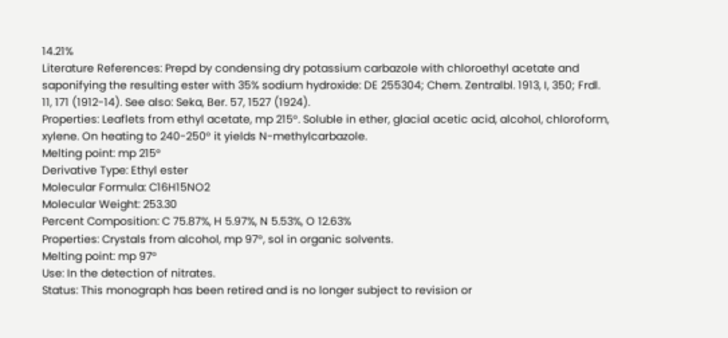14.21%
Literature References: Prepd by condensing dry potassium carbazole with chloroethyl acetate and saponifying the resulting ester with 35% sodium hydroxide: DE 255304; Chem. Zentralbl. 1913, I, 350; Frdl. 11, 171 (1912-14). See also: Seka, Ber. 57, 1527 (1924).
Properties: Leaflets from ethyl acetate, mp 215°. Soluble in ether, glacial acetic acid, alcohol, chloroform, xylene. On heating to 240-250° it yields N-methylcarbazole.
Melting point: mp 215°
Derivative Type: Ethyl ester
Molecular Formula: C16H15NO2
Molecular Weight: 253.30
Percent Composition: C 75.87%, H 5.97%, N 5.53%, O 12.63%
Properties: Crystals from alcohol, mp 97°, sol in organic solvents.
Melting point: mp 97°
Use: In the detection of nitrates.
Status: This monograph has been retired and is no longer subject to revision or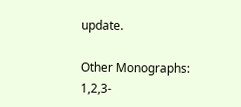update.

Other Monographs:
1,2,3-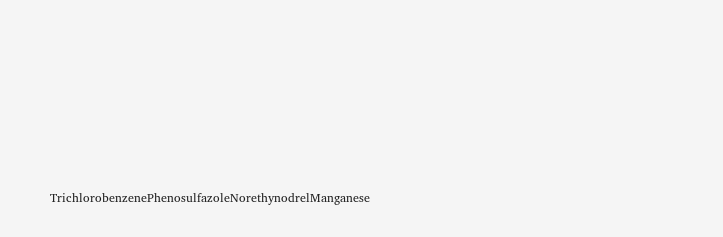TrichlorobenzenePhenosulfazoleNorethynodrelManganese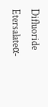Difluoride
Etersalateα-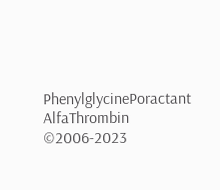PhenylglycinePoractant AlfaThrombin
©2006-2023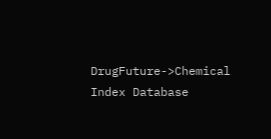DrugFuture->Chemical Index Database